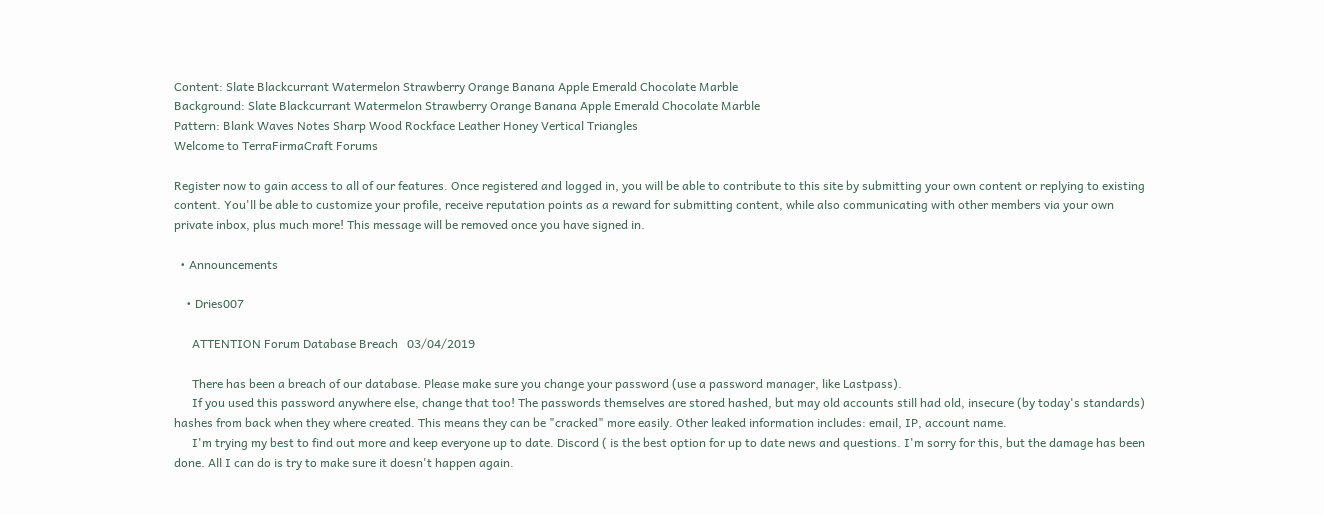Content: Slate Blackcurrant Watermelon Strawberry Orange Banana Apple Emerald Chocolate Marble
Background: Slate Blackcurrant Watermelon Strawberry Orange Banana Apple Emerald Chocolate Marble
Pattern: Blank Waves Notes Sharp Wood Rockface Leather Honey Vertical Triangles
Welcome to TerraFirmaCraft Forums

Register now to gain access to all of our features. Once registered and logged in, you will be able to contribute to this site by submitting your own content or replying to existing content. You'll be able to customize your profile, receive reputation points as a reward for submitting content, while also communicating with other members via your own private inbox, plus much more! This message will be removed once you have signed in.

  • Announcements

    • Dries007

      ATTENTION Forum Database Breach   03/04/2019

      There has been a breach of our database. Please make sure you change your password (use a password manager, like Lastpass).
      If you used this password anywhere else, change that too! The passwords themselves are stored hashed, but may old accounts still had old, insecure (by today's standards) hashes from back when they where created. This means they can be "cracked" more easily. Other leaked information includes: email, IP, account name.
      I'm trying my best to find out more and keep everyone up to date. Discord ( is the best option for up to date news and questions. I'm sorry for this, but the damage has been done. All I can do is try to make sure it doesn't happen again.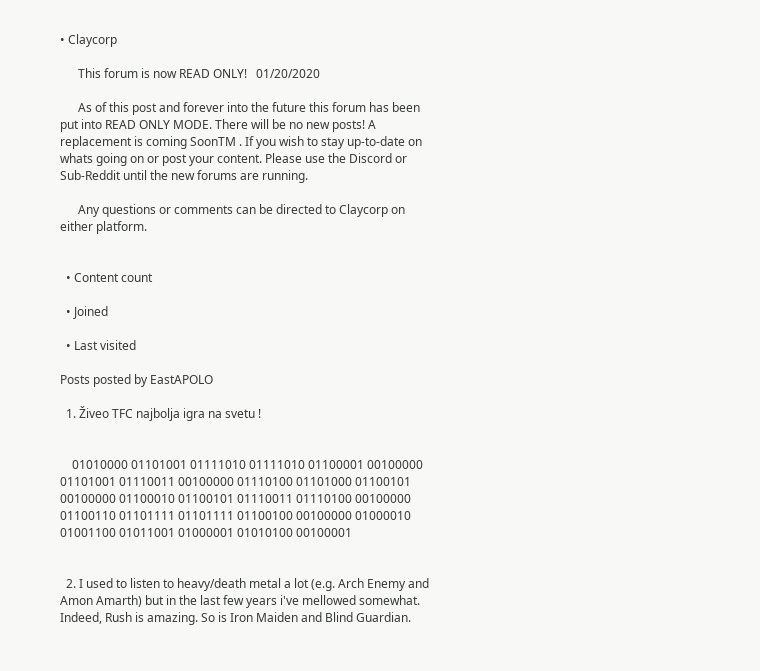• Claycorp

      This forum is now READ ONLY!   01/20/2020

      As of this post and forever into the future this forum has been put into READ ONLY MODE. There will be no new posts! A replacement is coming SoonTM . If you wish to stay up-to-date on whats going on or post your content. Please use the Discord or Sub-Reddit until the new forums are running.

      Any questions or comments can be directed to Claycorp on either platform.


  • Content count

  • Joined

  • Last visited

Posts posted by EastAPOLO

  1. Živeo TFC najbolja igra na svetu !


    01010000 01101001 01111010 01111010 01100001 00100000 01101001 01110011 00100000 01110100 01101000 01100101 00100000 01100010 01100101 01110011 01110100 00100000 01100110 01101111 01101111 01100100 00100000 01000010 01001100 01011001 01000001 01010100 00100001


  2. I used to listen to heavy/death metal a lot (e.g. Arch Enemy and Amon Amarth) but in the last few years i've mellowed somewhat. Indeed, Rush is amazing. So is Iron Maiden and Blind Guardian.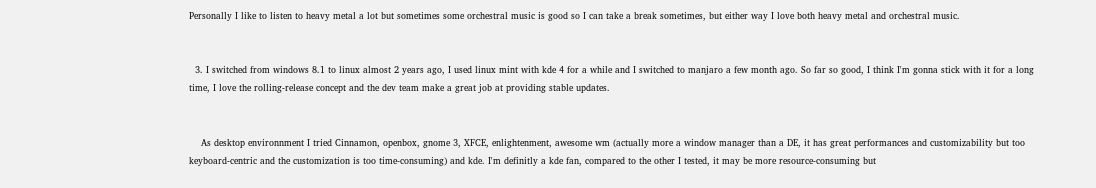Personally I like to listen to heavy metal a lot but sometimes some orchestral music is good so I can take a break sometimes, but either way I love both heavy metal and orchestral music.


  3. I switched from windows 8.1 to linux almost 2 years ago, I used linux mint with kde 4 for a while and I switched to manjaro a few month ago. So far so good, I think I'm gonna stick with it for a long time, I love the rolling-release concept and the dev team make a great job at providing stable updates.


    As desktop environnment I tried Cinnamon, openbox, gnome 3, XFCE, enlightenment, awesome wm (actually more a window manager than a DE, it has great performances and customizability but too keyboard-centric and the customization is too time-consuming) and kde. I'm definitly a kde fan, compared to the other I tested, it may be more resource-consuming but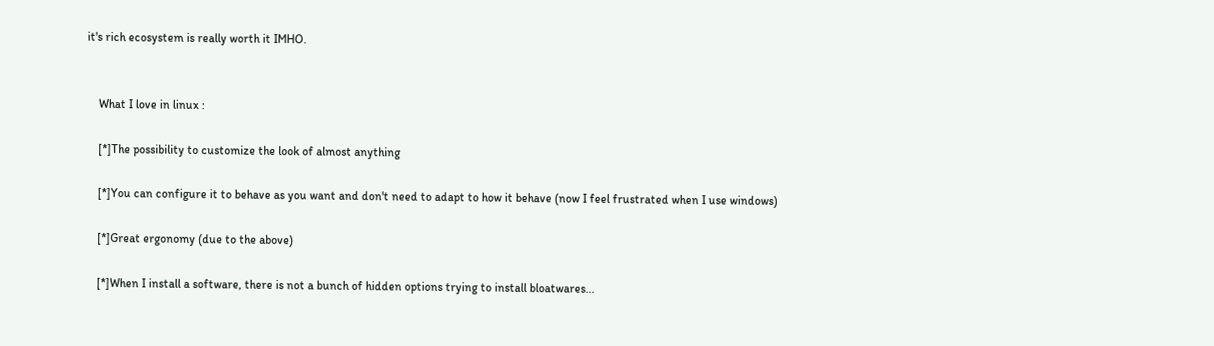it's rich ecosystem is really worth it IMHO.


    What I love in linux :

    [*]The possibility to customize the look of almost anything

    [*]You can configure it to behave as you want and don't need to adapt to how it behave (now I feel frustrated when I use windows)

    [*]Great ergonomy (due to the above)

    [*]When I install a software, there is not a bunch of hidden options trying to install bloatwares...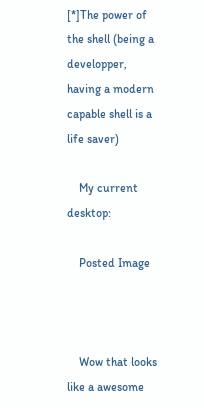[*]The power of the shell (being a developper, having a modern capable shell is a life saver)

    My current desktop:

    Posted Image



    Wow that looks like a awesome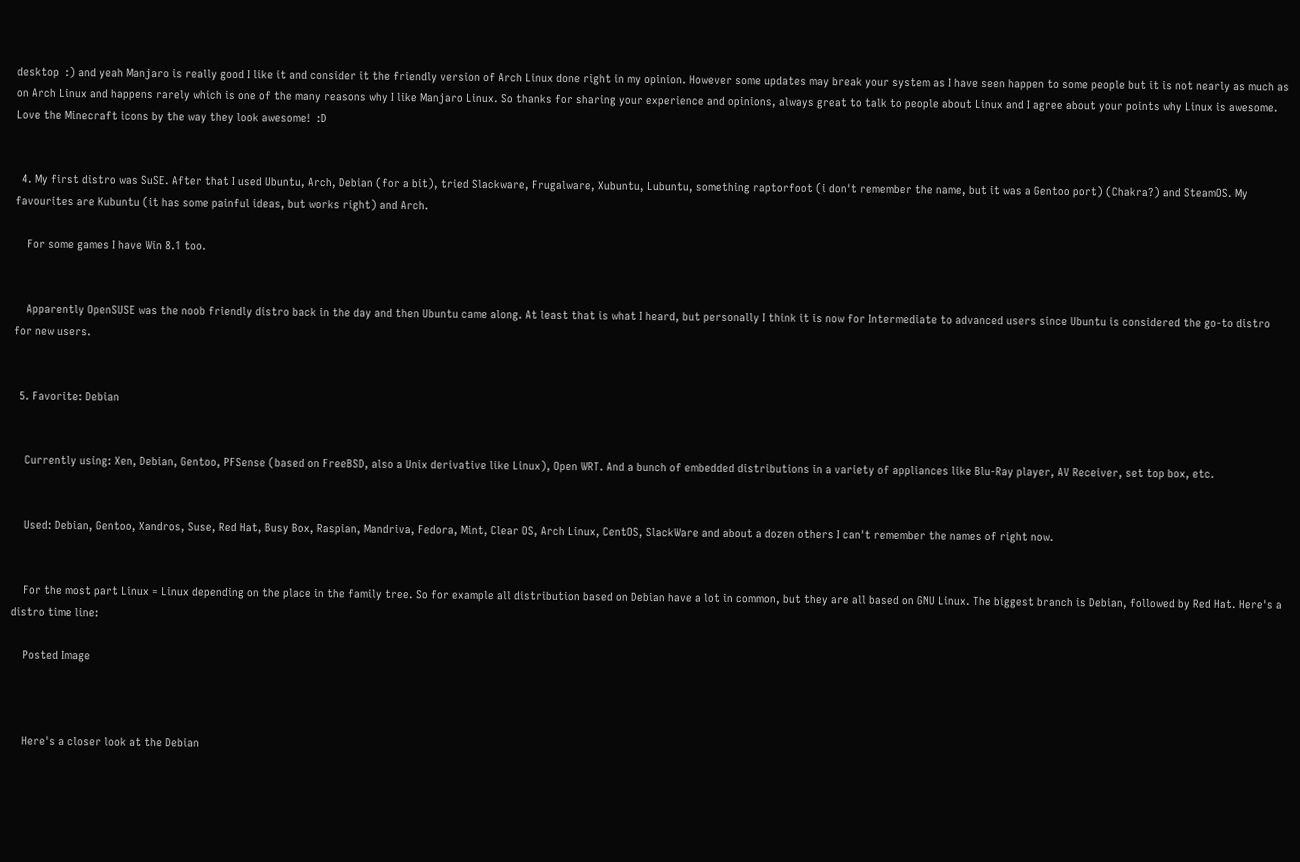desktop  :) and yeah Manjaro is really good I like it and consider it the friendly version of Arch Linux done right in my opinion. However some updates may break your system as I have seen happen to some people but it is not nearly as much as on Arch Linux and happens rarely which is one of the many reasons why I like Manjaro Linux. So thanks for sharing your experience and opinions, always great to talk to people about Linux and I agree about your points why Linux is awesome. Love the Minecraft icons by the way they look awesome!  :D


  4. My first distro was SuSE. After that I used Ubuntu, Arch, Debian (for a bit), tried Slackware, Frugalware, Xubuntu, Lubuntu, something raptorfoot (i don't remember the name, but it was a Gentoo port) (Chakra?) and SteamOS. My favourites are Kubuntu (it has some painful ideas, but works right) and Arch.

    For some games I have Win 8.1 too.


    Apparently OpenSUSE was the noob friendly distro back in the day and then Ubuntu came along. At least that is what I heard, but personally I think it is now for Intermediate to advanced users since Ubuntu is considered the go-to distro for new users.


  5. Favorite: Debian


    Currently using: Xen, Debian, Gentoo, PFSense (based on FreeBSD, also a Unix derivative like Linux), Open WRT. And a bunch of embedded distributions in a variety of appliances like Blu-Ray player, AV Receiver, set top box, etc.


    Used: Debian, Gentoo, Xandros, Suse, Red Hat, Busy Box, Raspian, Mandriva, Fedora, Mint, Clear OS, Arch Linux, CentOS, SlackWare and about a dozen others I can't remember the names of right now.


    For the most part Linux = Linux depending on the place in the family tree. So for example all distribution based on Debian have a lot in common, but they are all based on GNU Linux. The biggest branch is Debian, followed by Red Hat. Here's a distro time line:

    Posted Image



    Here's a closer look at the Debian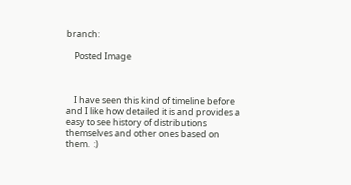branch:

    Posted Image



    I have seen this kind of timeline before and I like how detailed it is and provides a easy to see history of distributions themselves and other ones based on them.  :)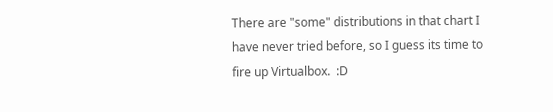There are "some" distributions in that chart I have never tried before, so I guess its time to fire up Virtualbox.  :D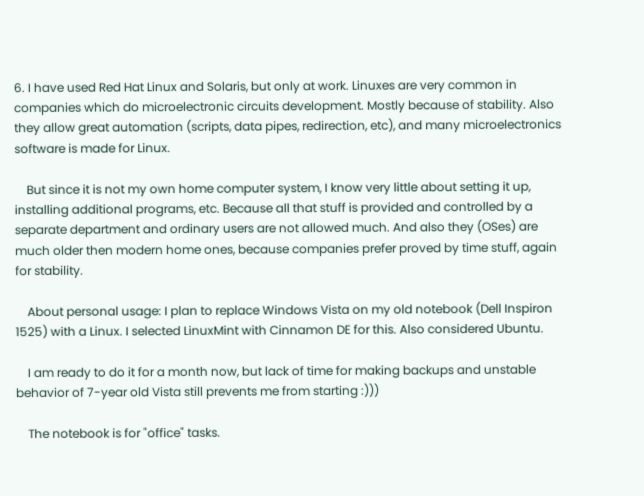6. I have used Red Hat Linux and Solaris, but only at work. Linuxes are very common in companies which do microelectronic circuits development. Mostly because of stability. Also they allow great automation (scripts, data pipes, redirection, etc), and many microelectronics software is made for Linux.

    But since it is not my own home computer system, I know very little about setting it up, installing additional programs, etc. Because all that stuff is provided and controlled by a separate department and ordinary users are not allowed much. And also they (OSes) are much older then modern home ones, because companies prefer proved by time stuff, again for stability.

    About personal usage: I plan to replace Windows Vista on my old notebook (Dell Inspiron 1525) with a Linux. I selected LinuxMint with Cinnamon DE for this. Also considered Ubuntu.

    I am ready to do it for a month now, but lack of time for making backups and unstable behavior of 7-year old Vista still prevents me from starting :)))

    The notebook is for "office" tasks.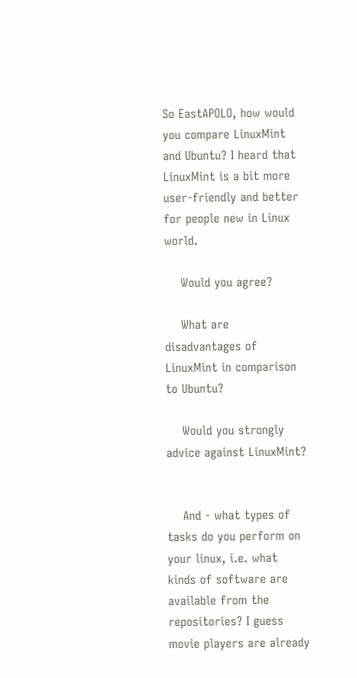So EastAPOLO, how would you compare LinuxMint and Ubuntu? I heard that LinuxMint is a bit more user-friendly and better for people new in Linux world.

    Would you agree?

    What are disadvantages of LinuxMint in comparison to Ubuntu?

    Would you strongly advice against LinuxMint?


    And - what types of tasks do you perform on your linux, i.e. what kinds of software are available from the repositories? I guess movie players are already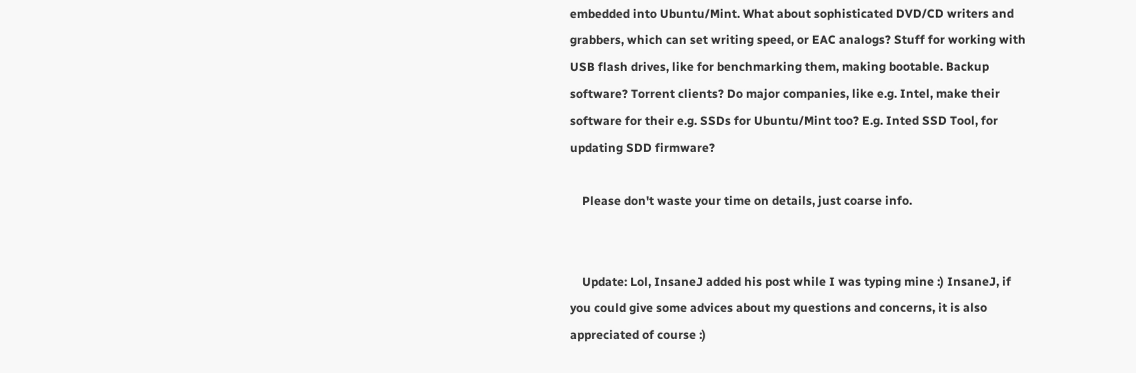embedded into Ubuntu/Mint. What about sophisticated DVD/CD writers and grabbers, which can set writing speed, or EAC analogs? Stuff for working with USB flash drives, like for benchmarking them, making bootable. Backup software? Torrent clients? Do major companies, like e.g. Intel, make their software for their e.g. SSDs for Ubuntu/Mint too? E.g. Inted SSD Tool, for updating SDD firmware?

    Please don't waste your time on details, just coarse info.


    Update: Lol, InsaneJ added his post while I was typing mine :) InsaneJ, if you could give some advices about my questions and concerns, it is also appreciated of course :)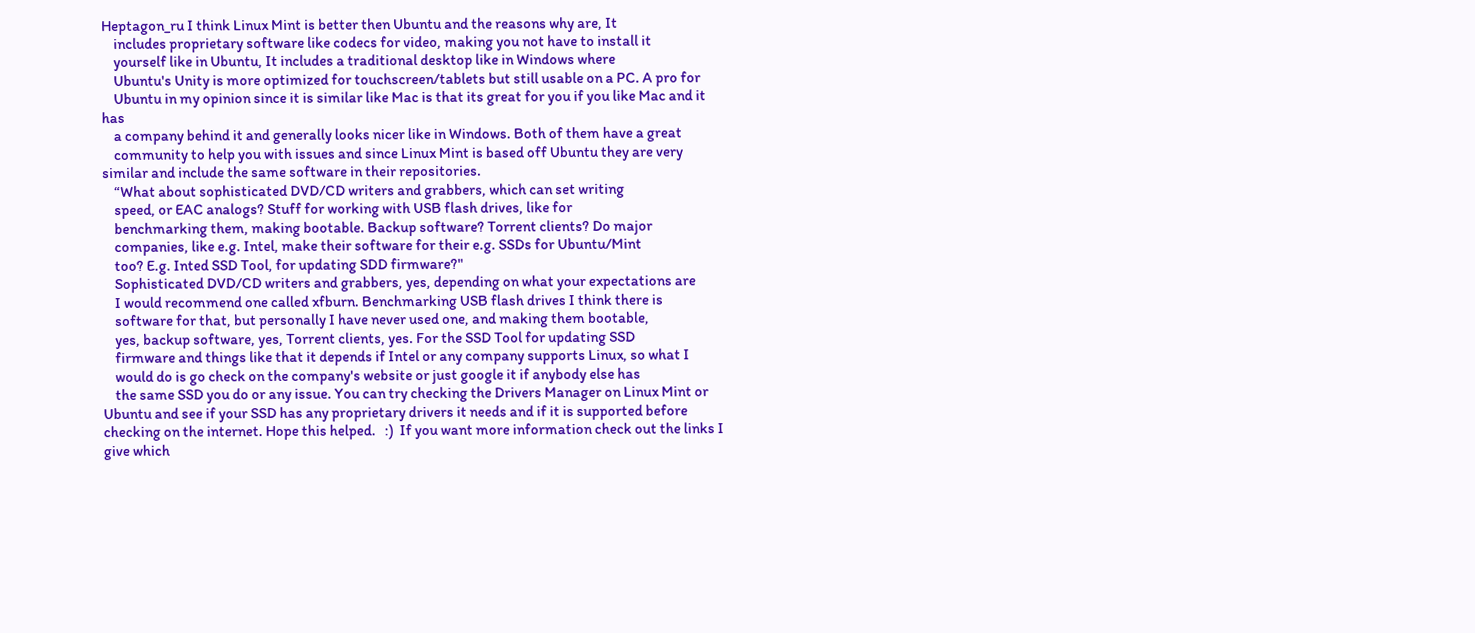Heptagon_ru I think Linux Mint is better then Ubuntu and the reasons why are, It
    includes proprietary software like codecs for video, making you not have to install it
    yourself like in Ubuntu, It includes a traditional desktop like in Windows where
    Ubuntu's Unity is more optimized for touchscreen/tablets but still usable on a PC. A pro for
    Ubuntu in my opinion since it is similar like Mac is that its great for you if you like Mac and it has
    a company behind it and generally looks nicer like in Windows. Both of them have a great
    community to help you with issues and since Linux Mint is based off Ubuntu they are very similar and include the same software in their repositories.
    “What about sophisticated DVD/CD writers and grabbers, which can set writing
    speed, or EAC analogs? Stuff for working with USB flash drives, like for
    benchmarking them, making bootable. Backup software? Torrent clients? Do major
    companies, like e.g. Intel, make their software for their e.g. SSDs for Ubuntu/Mint
    too? E.g. Inted SSD Tool, for updating SDD firmware?"
    Sophisticated DVD/CD writers and grabbers, yes, depending on what your expectations are
    I would recommend one called xfburn. Benchmarking USB flash drives I think there is
    software for that, but personally I have never used one, and making them bootable,
    yes, backup software, yes, Torrent clients, yes. For the SSD Tool for updating SSD
    firmware and things like that it depends if Intel or any company supports Linux, so what I
    would do is go check on the company's website or just google it if anybody else has
    the same SSD you do or any issue. You can try checking the Drivers Manager on Linux Mint or Ubuntu and see if your SSD has any proprietary drivers it needs and if it is supported before checking on the internet. Hope this helped.   :)  If you want more information check out the links I give which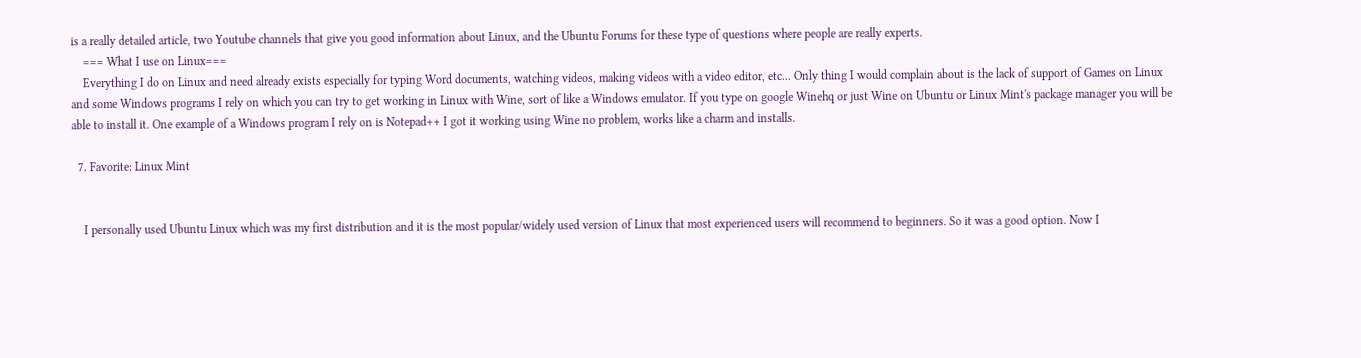is a really detailed article, two Youtube channels that give you good information about Linux, and the Ubuntu Forums for these type of questions where people are really experts.
    === What I use on Linux===
    Everything I do on Linux and need already exists especially for typing Word documents, watching videos, making videos with a video editor, etc... Only thing I would complain about is the lack of support of Games on Linux and some Windows programs I rely on which you can try to get working in Linux with Wine, sort of like a Windows emulator. If you type on google Winehq or just Wine on Ubuntu or Linux Mint's package manager you will be able to install it. One example of a Windows program I rely on is Notepad++ I got it working using Wine no problem, works like a charm and installs.

  7. Favorite: Linux Mint


    I personally used Ubuntu Linux which was my first distribution and it is the most popular/widely used version of Linux that most experienced users will recommend to beginners. So it was a good option. Now I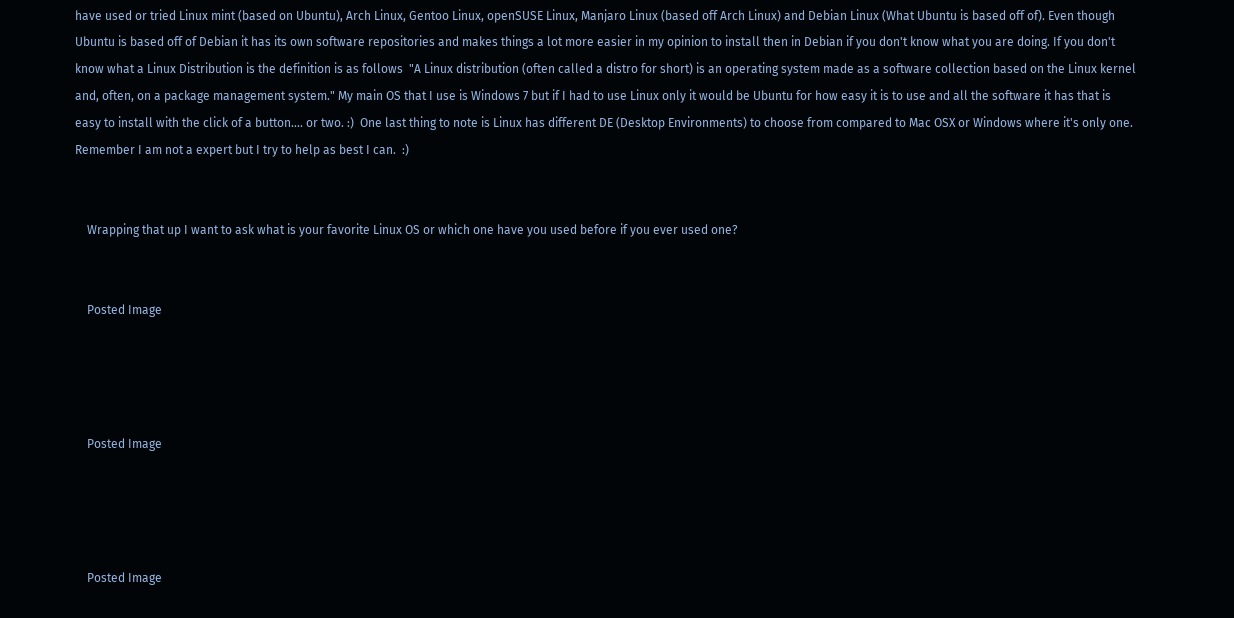have used or tried Linux mint (based on Ubuntu), Arch Linux, Gentoo Linux, openSUSE Linux, Manjaro Linux (based off Arch Linux) and Debian Linux (What Ubuntu is based off of). Even though Ubuntu is based off of Debian it has its own software repositories and makes things a lot more easier in my opinion to install then in Debian if you don't know what you are doing. If you don't know what a Linux Distribution is the definition is as follows  "A Linux distribution (often called a distro for short) is an operating system made as a software collection based on the Linux kernel and, often, on a package management system." My main OS that I use is Windows 7 but if I had to use Linux only it would be Ubuntu for how easy it is to use and all the software it has that is easy to install with the click of a button.... or two. :)  One last thing to note is Linux has different DE (Desktop Environments) to choose from compared to Mac OSX or Windows where it's only one. Remember I am not a expert but I try to help as best I can.  :)


    Wrapping that up I want to ask what is your favorite Linux OS or which one have you used before if you ever used one?


    Posted Image




    Posted Image




    Posted Image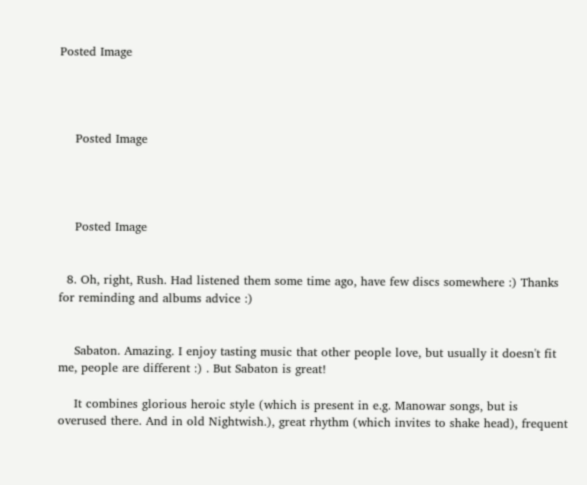Posted Image




    Posted Image




    Posted Image


  8. Oh, right, Rush. Had listened them some time ago, have few discs somewhere :) Thanks for reminding and albums advice :)


    Sabaton. Amazing. I enjoy tasting music that other people love, but usually it doesn't fit me, people are different :) . But Sabaton is great!

    It combines glorious heroic style (which is present in e.g. Manowar songs, but is overused there. And in old Nightwish.), great rhythm (which invites to shake head), frequent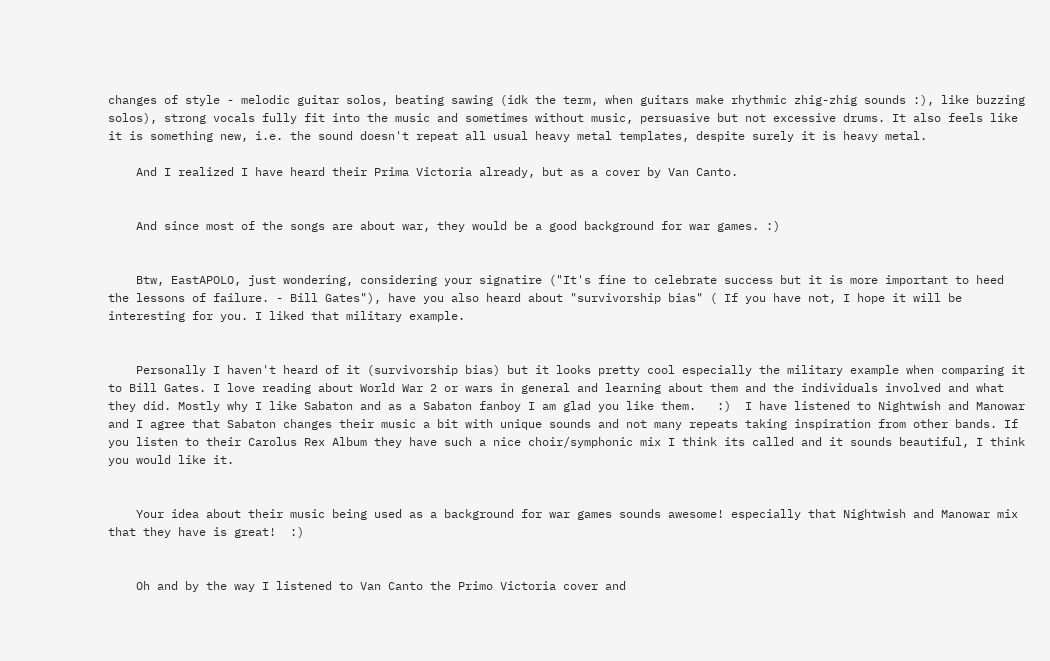changes of style - melodic guitar solos, beating sawing (idk the term, when guitars make rhythmic zhig-zhig sounds :), like buzzing solos), strong vocals fully fit into the music and sometimes without music, persuasive but not excessive drums. It also feels like it is something new, i.e. the sound doesn't repeat all usual heavy metal templates, despite surely it is heavy metal.

    And I realized I have heard their Prima Victoria already, but as a cover by Van Canto.


    And since most of the songs are about war, they would be a good background for war games. :)


    Btw, EastAPOLO, just wondering, considering your signatire ("It's fine to celebrate success but it is more important to heed the lessons of failure. - Bill Gates"), have you also heard about "survivorship bias" ( If you have not, I hope it will be interesting for you. I liked that military example.


    Personally I haven't heard of it (survivorship bias) but it looks pretty cool especially the military example when comparing it to Bill Gates. I love reading about World War 2 or wars in general and learning about them and the individuals involved and what they did. Mostly why I like Sabaton and as a Sabaton fanboy I am glad you like them.   :)  I have listened to Nightwish and Manowar and I agree that Sabaton changes their music a bit with unique sounds and not many repeats taking inspiration from other bands. If you listen to their Carolus Rex Album they have such a nice choir/symphonic mix I think its called and it sounds beautiful, I think you would like it.


    Your idea about their music being used as a background for war games sounds awesome! especially that Nightwish and Manowar mix that they have is great!  :)


    Oh and by the way I listened to Van Canto the Primo Victoria cover and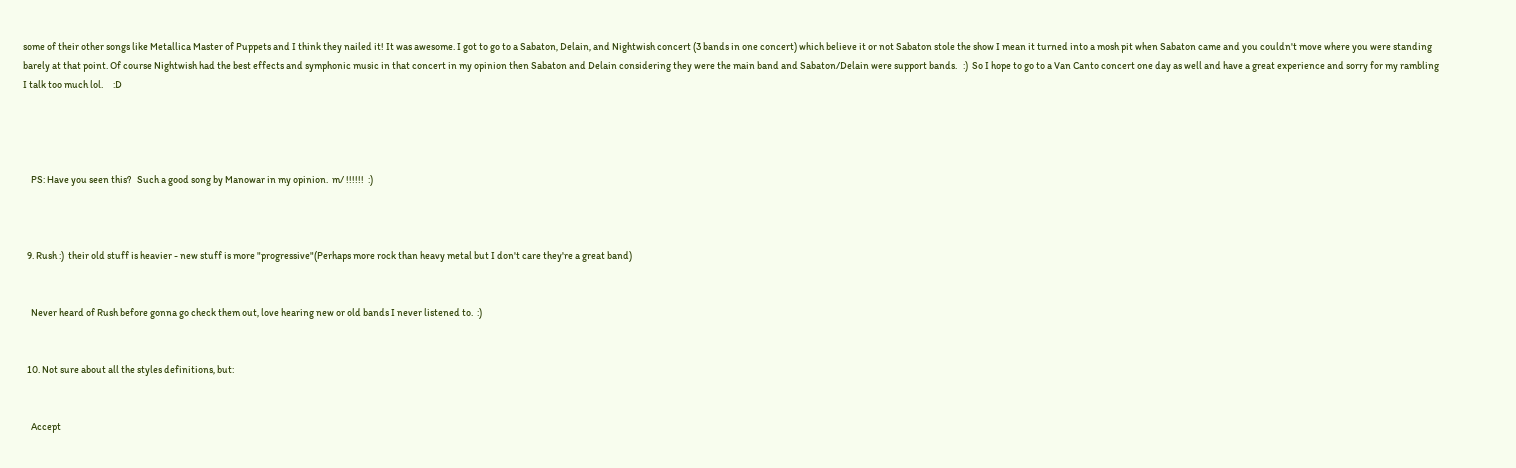some of their other songs like Metallica Master of Puppets and I think they nailed it! It was awesome. I got to go to a Sabaton, Delain, and Nightwish concert (3 bands in one concert) which believe it or not Sabaton stole the show I mean it turned into a mosh pit when Sabaton came and you couldn't move where you were standing barely at that point. Of course Nightwish had the best effects and symphonic music in that concert in my opinion then Sabaton and Delain considering they were the main band and Sabaton/Delain were support bands.   :)  So I hope to go to a Van Canto concert one day as well and have a great experience and sorry for my rambling I talk too much lol.     :D




    PS: Have you seen this?   Such a good song by Manowar in my opinion.  m/ !!!!!!  :)



  9. Rush :)  their old stuff is heavier - new stuff is more "progressive"(Perhaps more rock than heavy metal but I don't care they're a great band)


    Never heard of Rush before gonna go check them out, love hearing new or old bands I never listened to.  :)


  10. Not sure about all the styles definitions, but:


    Accept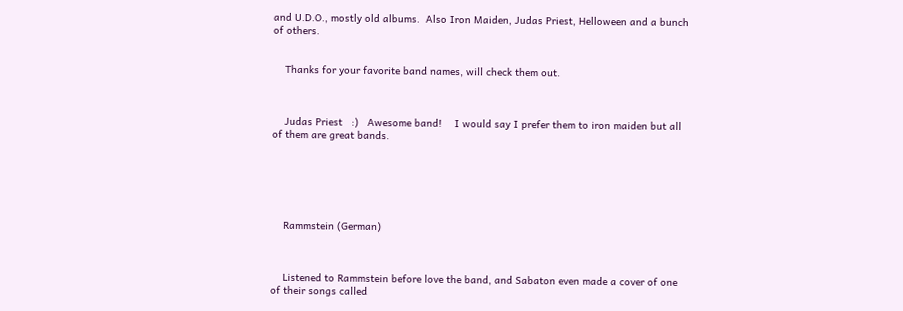and U.D.O., mostly old albums.  Also Iron Maiden, Judas Priest, Helloween and a bunch of others.


    Thanks for your favorite band names, will check them out.



    Judas Priest   :)   Awesome band!    I would say I prefer them to iron maiden but all of them are great bands.






    Rammstein (German)



    Listened to Rammstein before love the band, and Sabaton even made a cover of one of their songs called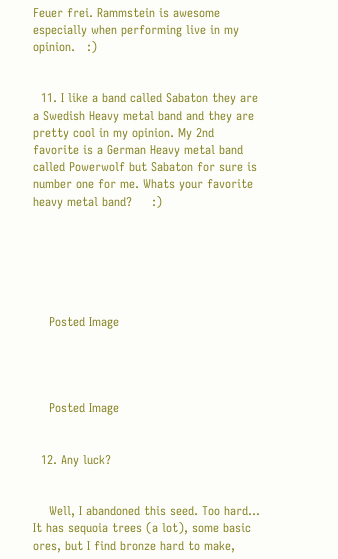Feuer frei. Rammstein is awesome especially when performing live in my opinion.   :)


  11. I like a band called Sabaton they are a Swedish Heavy metal band and they are pretty cool in my opinion. My 2nd favorite is a German Heavy metal band called Powerwolf but Sabaton for sure is number one for me. Whats your favorite heavy metal band?     :)






    Posted Image




    Posted Image


  12. Any luck?


    Well, I abandoned this seed. Too hard... It has sequoia trees (a lot), some basic ores, but I find bronze hard to make,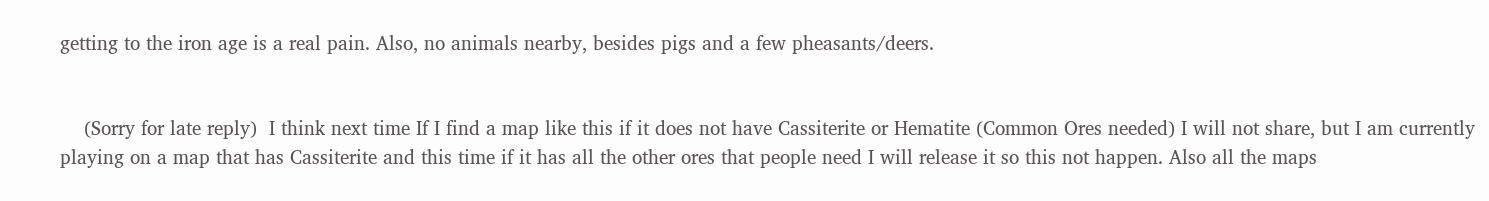getting to the iron age is a real pain. Also, no animals nearby, besides pigs and a few pheasants/deers.


    (Sorry for late reply)  I think next time If I find a map like this if it does not have Cassiterite or Hematite (Common Ores needed) I will not share, but I am currently playing on a map that has Cassiterite and this time if it has all the other ores that people need I will release it so this not happen. Also all the maps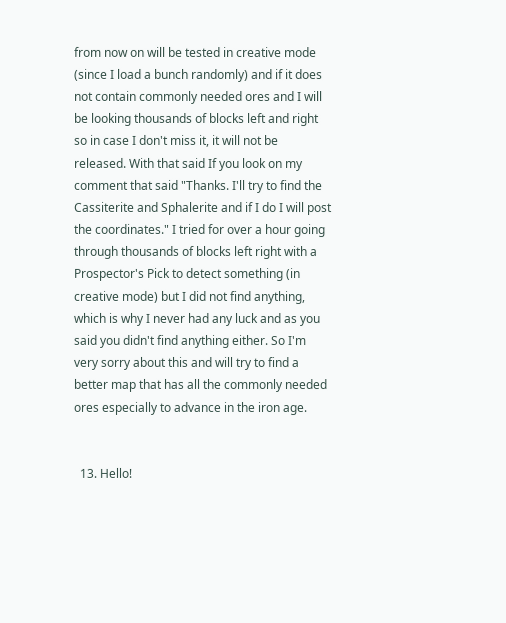from now on will be tested in creative mode (since I load a bunch randomly) and if it does not contain commonly needed ores and I will be looking thousands of blocks left and right so in case I don't miss it, it will not be released. With that said If you look on my comment that said "Thanks. I'll try to find the Cassiterite and Sphalerite and if I do I will post the coordinates." I tried for over a hour going through thousands of blocks left right with a Prospector's Pick to detect something (in creative mode) but I did not find anything, which is why I never had any luck and as you said you didn't find anything either. So I'm very sorry about this and will try to find a better map that has all the commonly needed ores especially to advance in the iron age.


  13. Hello!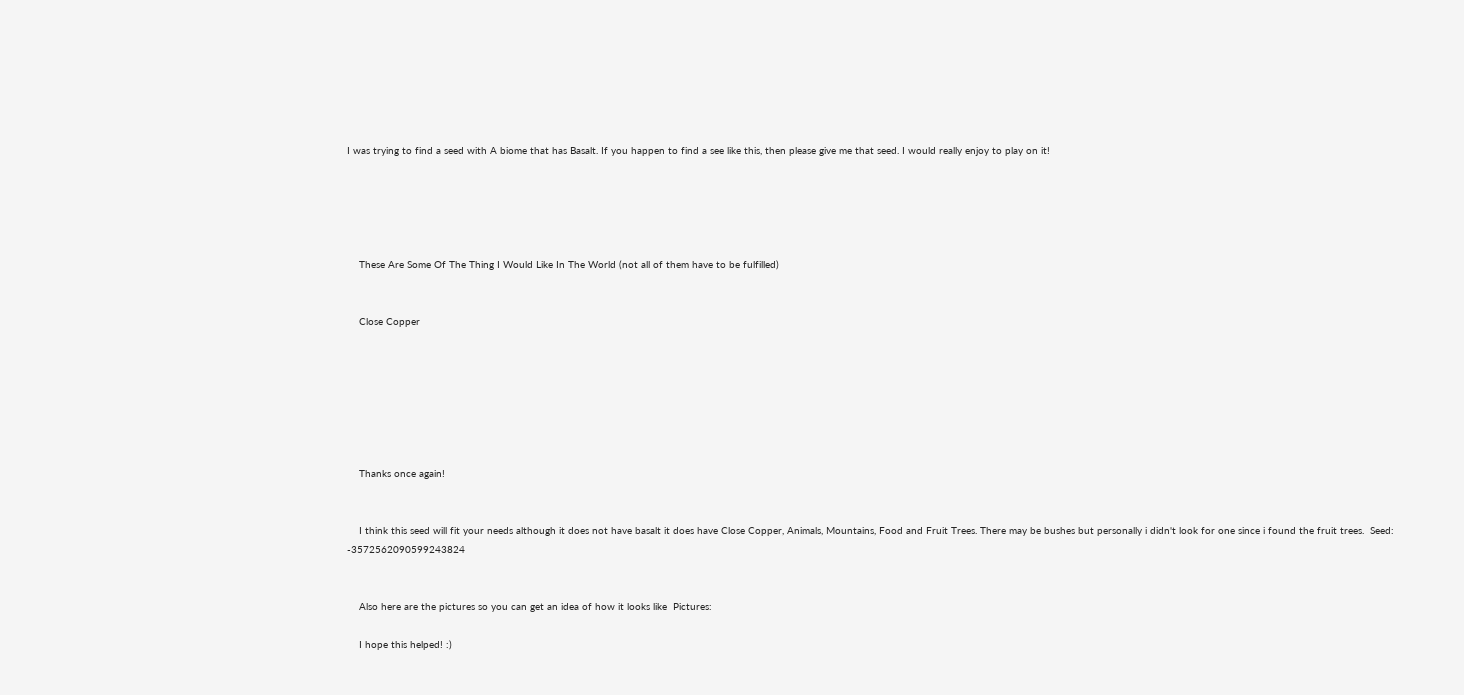I was trying to find a seed with A biome that has Basalt. If you happen to find a see like this, then please give me that seed. I would really enjoy to play on it!





    These Are Some Of The Thing I Would Like In The World (not all of them have to be fulfilled)


    Close Copper







    Thanks once again!


    I think this seed will fit your needs although it does not have basalt it does have Close Copper, Animals, Mountains, Food and Fruit Trees. There may be bushes but personally i didn't look for one since i found the fruit trees.  Seed:  -3572562090599243824


    Also here are the pictures so you can get an idea of how it looks like  Pictures:

    I hope this helped! :)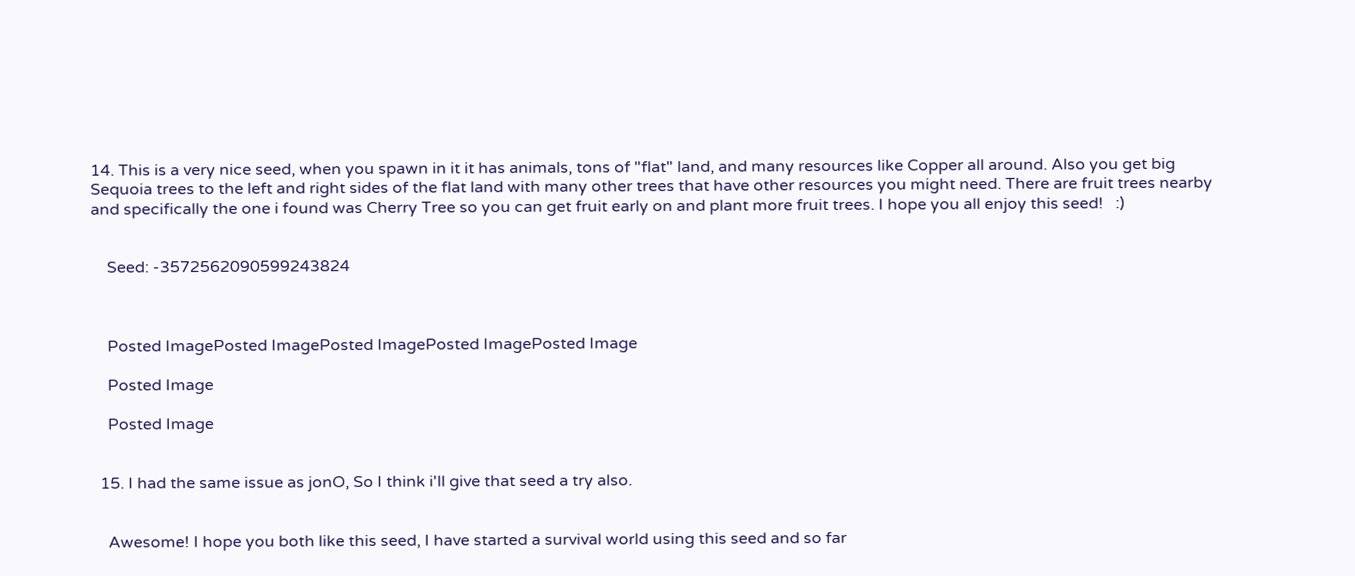14. This is a very nice seed, when you spawn in it it has animals, tons of "flat" land, and many resources like Copper all around. Also you get big Sequoia trees to the left and right sides of the flat land with many other trees that have other resources you might need. There are fruit trees nearby and specifically the one i found was Cherry Tree so you can get fruit early on and plant more fruit trees. I hope you all enjoy this seed!   :)


    Seed: -3572562090599243824



    Posted ImagePosted ImagePosted ImagePosted ImagePosted Image

    Posted Image

    Posted Image


  15. I had the same issue as jonO, So I think i'll give that seed a try also.


    Awesome! I hope you both like this seed, I have started a survival world using this seed and so far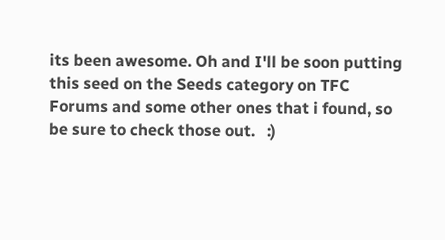its been awesome. Oh and I'll be soon putting this seed on the Seeds category on TFC Forums and some other ones that i found, so be sure to check those out.   :)